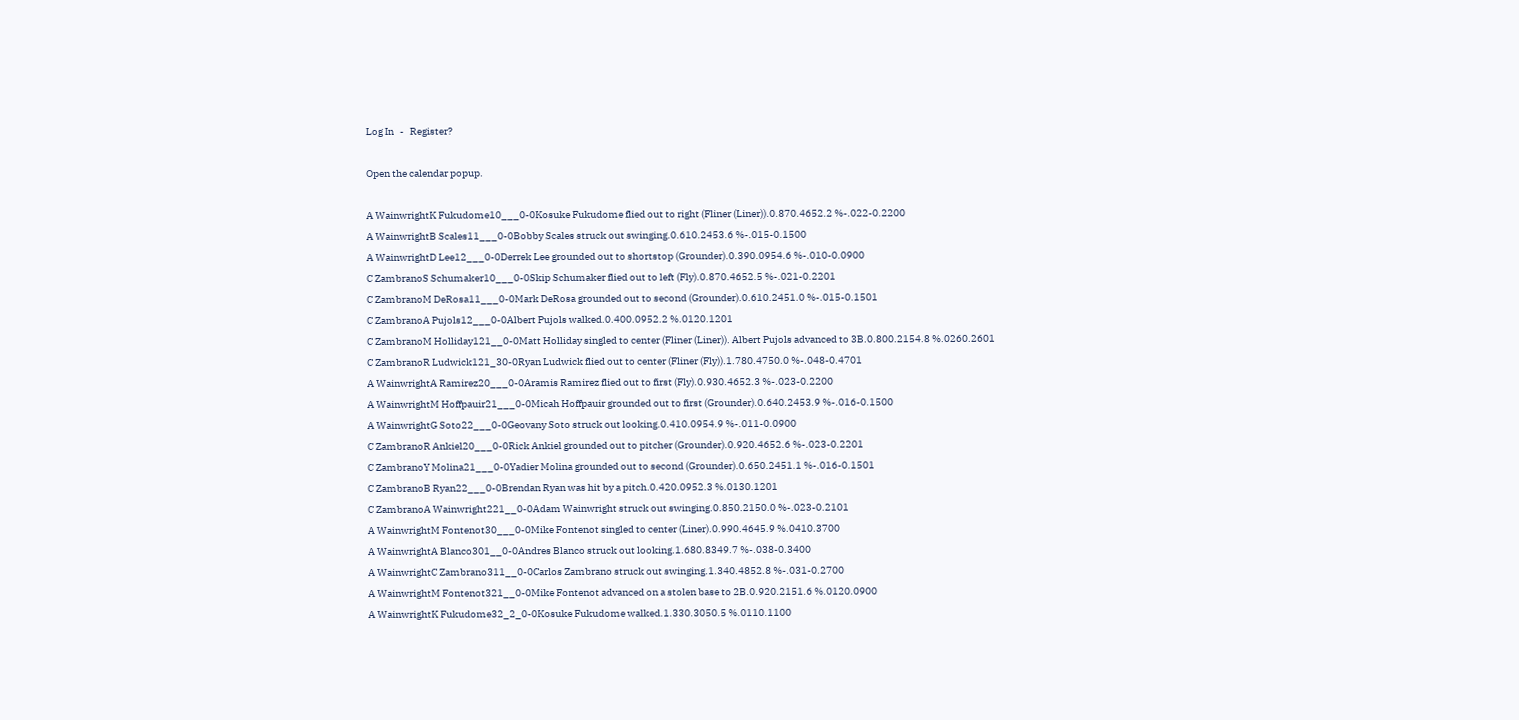Log In   -   Register?

Open the calendar popup.

A WainwrightK Fukudome10___0-0Kosuke Fukudome flied out to right (Fliner (Liner)).0.870.4652.2 %-.022-0.2200
A WainwrightB Scales11___0-0Bobby Scales struck out swinging.0.610.2453.6 %-.015-0.1500
A WainwrightD Lee12___0-0Derrek Lee grounded out to shortstop (Grounder).0.390.0954.6 %-.010-0.0900
C ZambranoS Schumaker10___0-0Skip Schumaker flied out to left (Fly).0.870.4652.5 %-.021-0.2201
C ZambranoM DeRosa11___0-0Mark DeRosa grounded out to second (Grounder).0.610.2451.0 %-.015-0.1501
C ZambranoA Pujols12___0-0Albert Pujols walked.0.400.0952.2 %.0120.1201
C ZambranoM Holliday121__0-0Matt Holliday singled to center (Fliner (Liner)). Albert Pujols advanced to 3B.0.800.2154.8 %.0260.2601
C ZambranoR Ludwick121_30-0Ryan Ludwick flied out to center (Fliner (Fly)).1.780.4750.0 %-.048-0.4701
A WainwrightA Ramirez20___0-0Aramis Ramirez flied out to first (Fly).0.930.4652.3 %-.023-0.2200
A WainwrightM Hoffpauir21___0-0Micah Hoffpauir grounded out to first (Grounder).0.640.2453.9 %-.016-0.1500
A WainwrightG Soto22___0-0Geovany Soto struck out looking.0.410.0954.9 %-.011-0.0900
C ZambranoR Ankiel20___0-0Rick Ankiel grounded out to pitcher (Grounder).0.920.4652.6 %-.023-0.2201
C ZambranoY Molina21___0-0Yadier Molina grounded out to second (Grounder).0.650.2451.1 %-.016-0.1501
C ZambranoB Ryan22___0-0Brendan Ryan was hit by a pitch.0.420.0952.3 %.0130.1201
C ZambranoA Wainwright221__0-0Adam Wainwright struck out swinging.0.850.2150.0 %-.023-0.2101
A WainwrightM Fontenot30___0-0Mike Fontenot singled to center (Liner).0.990.4645.9 %.0410.3700
A WainwrightA Blanco301__0-0Andres Blanco struck out looking.1.680.8349.7 %-.038-0.3400
A WainwrightC Zambrano311__0-0Carlos Zambrano struck out swinging.1.340.4852.8 %-.031-0.2700
A WainwrightM Fontenot321__0-0Mike Fontenot advanced on a stolen base to 2B.0.920.2151.6 %.0120.0900
A WainwrightK Fukudome32_2_0-0Kosuke Fukudome walked.1.330.3050.5 %.0110.1100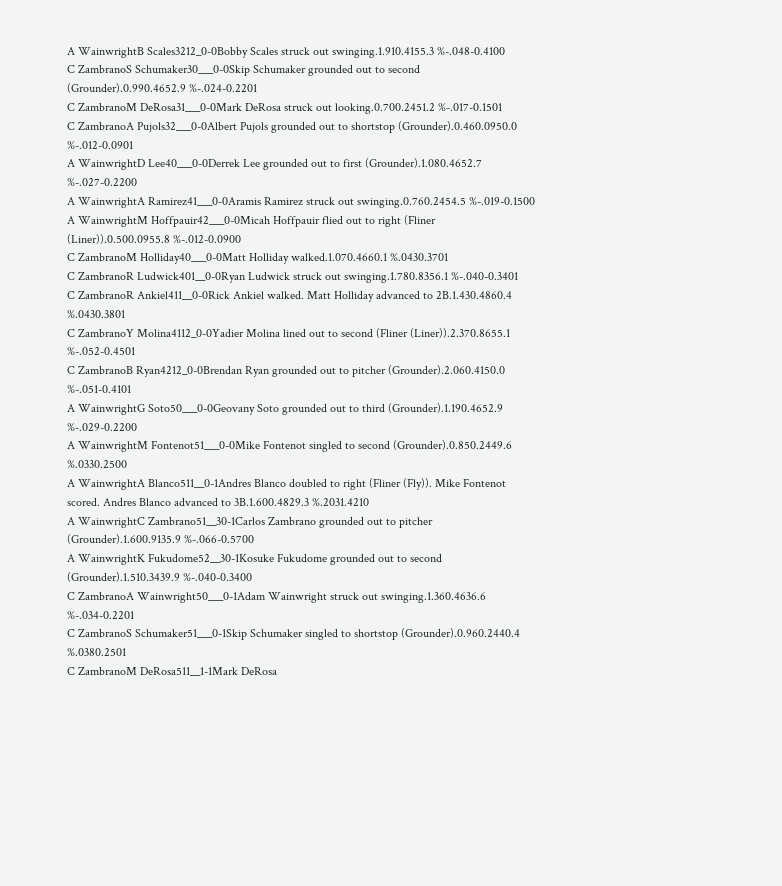A WainwrightB Scales3212_0-0Bobby Scales struck out swinging.1.910.4155.3 %-.048-0.4100
C ZambranoS Schumaker30___0-0Skip Schumaker grounded out to second (Grounder).0.990.4652.9 %-.024-0.2201
C ZambranoM DeRosa31___0-0Mark DeRosa struck out looking.0.700.2451.2 %-.017-0.1501
C ZambranoA Pujols32___0-0Albert Pujols grounded out to shortstop (Grounder).0.460.0950.0 %-.012-0.0901
A WainwrightD Lee40___0-0Derrek Lee grounded out to first (Grounder).1.080.4652.7 %-.027-0.2200
A WainwrightA Ramirez41___0-0Aramis Ramirez struck out swinging.0.760.2454.5 %-.019-0.1500
A WainwrightM Hoffpauir42___0-0Micah Hoffpauir flied out to right (Fliner (Liner)).0.500.0955.8 %-.012-0.0900
C ZambranoM Holliday40___0-0Matt Holliday walked.1.070.4660.1 %.0430.3701
C ZambranoR Ludwick401__0-0Ryan Ludwick struck out swinging.1.780.8356.1 %-.040-0.3401
C ZambranoR Ankiel411__0-0Rick Ankiel walked. Matt Holliday advanced to 2B.1.430.4860.4 %.0430.3801
C ZambranoY Molina4112_0-0Yadier Molina lined out to second (Fliner (Liner)).2.370.8655.1 %-.052-0.4501
C ZambranoB Ryan4212_0-0Brendan Ryan grounded out to pitcher (Grounder).2.060.4150.0 %-.051-0.4101
A WainwrightG Soto50___0-0Geovany Soto grounded out to third (Grounder).1.190.4652.9 %-.029-0.2200
A WainwrightM Fontenot51___0-0Mike Fontenot singled to second (Grounder).0.850.2449.6 %.0330.2500
A WainwrightA Blanco511__0-1Andres Blanco doubled to right (Fliner (Fly)). Mike Fontenot scored. Andres Blanco advanced to 3B.1.600.4829.3 %.2031.4210
A WainwrightC Zambrano51__30-1Carlos Zambrano grounded out to pitcher (Grounder).1.600.9135.9 %-.066-0.5700
A WainwrightK Fukudome52__30-1Kosuke Fukudome grounded out to second (Grounder).1.510.3439.9 %-.040-0.3400
C ZambranoA Wainwright50___0-1Adam Wainwright struck out swinging.1.360.4636.6 %-.034-0.2201
C ZambranoS Schumaker51___0-1Skip Schumaker singled to shortstop (Grounder).0.960.2440.4 %.0380.2501
C ZambranoM DeRosa511__1-1Mark DeRosa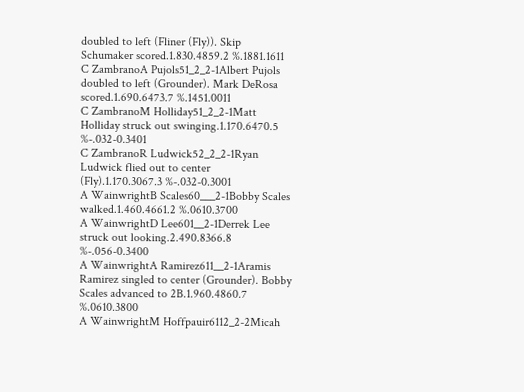doubled to left (Fliner (Fly)). Skip Schumaker scored.1.830.4859.2 %.1881.1611
C ZambranoA Pujols51_2_2-1Albert Pujols doubled to left (Grounder). Mark DeRosa scored.1.690.6473.7 %.1451.0011
C ZambranoM Holliday51_2_2-1Matt Holliday struck out swinging.1.170.6470.5 %-.032-0.3401
C ZambranoR Ludwick52_2_2-1Ryan Ludwick flied out to center (Fly).1.170.3067.3 %-.032-0.3001
A WainwrightB Scales60___2-1Bobby Scales walked.1.460.4661.2 %.0610.3700
A WainwrightD Lee601__2-1Derrek Lee struck out looking.2.490.8366.8 %-.056-0.3400
A WainwrightA Ramirez611__2-1Aramis Ramirez singled to center (Grounder). Bobby Scales advanced to 2B.1.960.4860.7 %.0610.3800
A WainwrightM Hoffpauir6112_2-2Micah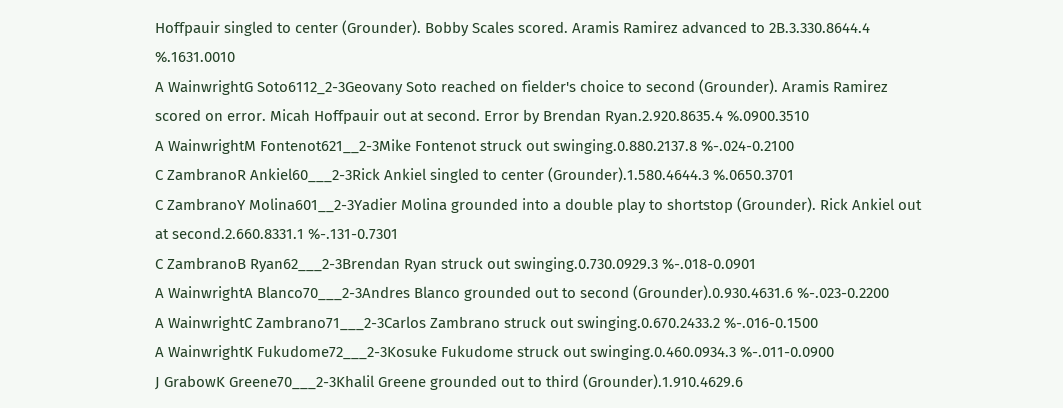Hoffpauir singled to center (Grounder). Bobby Scales scored. Aramis Ramirez advanced to 2B.3.330.8644.4 %.1631.0010
A WainwrightG Soto6112_2-3Geovany Soto reached on fielder's choice to second (Grounder). Aramis Ramirez scored on error. Micah Hoffpauir out at second. Error by Brendan Ryan.2.920.8635.4 %.0900.3510
A WainwrightM Fontenot621__2-3Mike Fontenot struck out swinging.0.880.2137.8 %-.024-0.2100
C ZambranoR Ankiel60___2-3Rick Ankiel singled to center (Grounder).1.580.4644.3 %.0650.3701
C ZambranoY Molina601__2-3Yadier Molina grounded into a double play to shortstop (Grounder). Rick Ankiel out at second.2.660.8331.1 %-.131-0.7301
C ZambranoB Ryan62___2-3Brendan Ryan struck out swinging.0.730.0929.3 %-.018-0.0901
A WainwrightA Blanco70___2-3Andres Blanco grounded out to second (Grounder).0.930.4631.6 %-.023-0.2200
A WainwrightC Zambrano71___2-3Carlos Zambrano struck out swinging.0.670.2433.2 %-.016-0.1500
A WainwrightK Fukudome72___2-3Kosuke Fukudome struck out swinging.0.460.0934.3 %-.011-0.0900
J GrabowK Greene70___2-3Khalil Greene grounded out to third (Grounder).1.910.4629.6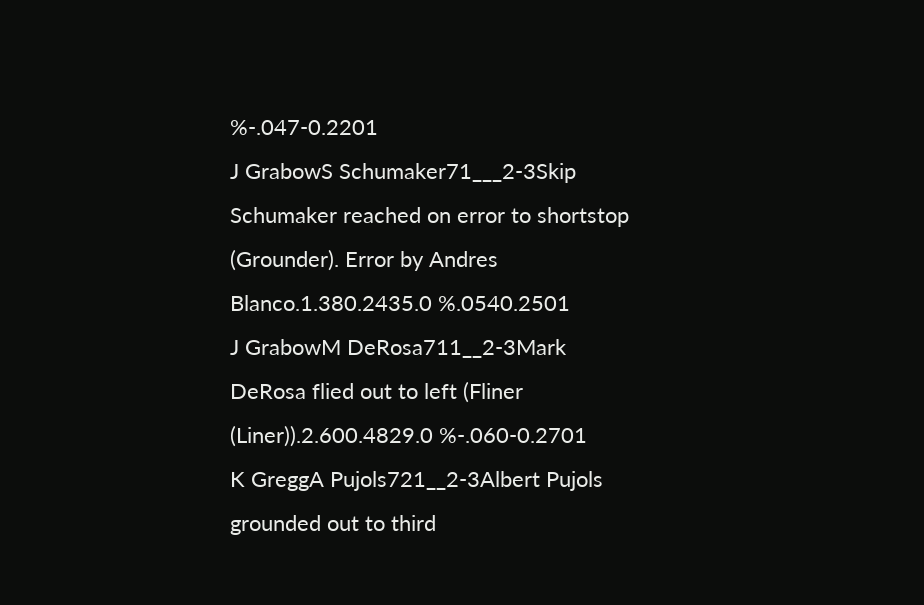%-.047-0.2201
J GrabowS Schumaker71___2-3Skip Schumaker reached on error to shortstop (Grounder). Error by Andres Blanco.1.380.2435.0 %.0540.2501
J GrabowM DeRosa711__2-3Mark DeRosa flied out to left (Fliner (Liner)).2.600.4829.0 %-.060-0.2701
K GreggA Pujols721__2-3Albert Pujols grounded out to third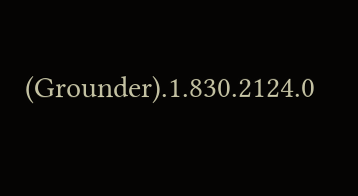(Grounder).1.830.2124.0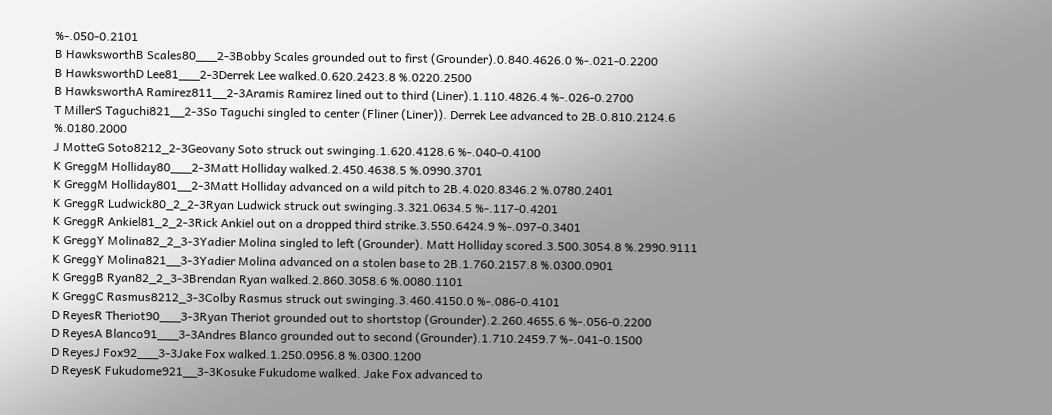%-.050-0.2101
B HawksworthB Scales80___2-3Bobby Scales grounded out to first (Grounder).0.840.4626.0 %-.021-0.2200
B HawksworthD Lee81___2-3Derrek Lee walked.0.620.2423.8 %.0220.2500
B HawksworthA Ramirez811__2-3Aramis Ramirez lined out to third (Liner).1.110.4826.4 %-.026-0.2700
T MillerS Taguchi821__2-3So Taguchi singled to center (Fliner (Liner)). Derrek Lee advanced to 2B.0.810.2124.6 %.0180.2000
J MotteG Soto8212_2-3Geovany Soto struck out swinging.1.620.4128.6 %-.040-0.4100
K GreggM Holliday80___2-3Matt Holliday walked.2.450.4638.5 %.0990.3701
K GreggM Holliday801__2-3Matt Holliday advanced on a wild pitch to 2B.4.020.8346.2 %.0780.2401
K GreggR Ludwick80_2_2-3Ryan Ludwick struck out swinging.3.321.0634.5 %-.117-0.4201
K GreggR Ankiel81_2_2-3Rick Ankiel out on a dropped third strike.3.550.6424.9 %-.097-0.3401
K GreggY Molina82_2_3-3Yadier Molina singled to left (Grounder). Matt Holliday scored.3.500.3054.8 %.2990.9111
K GreggY Molina821__3-3Yadier Molina advanced on a stolen base to 2B.1.760.2157.8 %.0300.0901
K GreggB Ryan82_2_3-3Brendan Ryan walked.2.860.3058.6 %.0080.1101
K GreggC Rasmus8212_3-3Colby Rasmus struck out swinging.3.460.4150.0 %-.086-0.4101
D ReyesR Theriot90___3-3Ryan Theriot grounded out to shortstop (Grounder).2.260.4655.6 %-.056-0.2200
D ReyesA Blanco91___3-3Andres Blanco grounded out to second (Grounder).1.710.2459.7 %-.041-0.1500
D ReyesJ Fox92___3-3Jake Fox walked.1.250.0956.8 %.0300.1200
D ReyesK Fukudome921__3-3Kosuke Fukudome walked. Jake Fox advanced to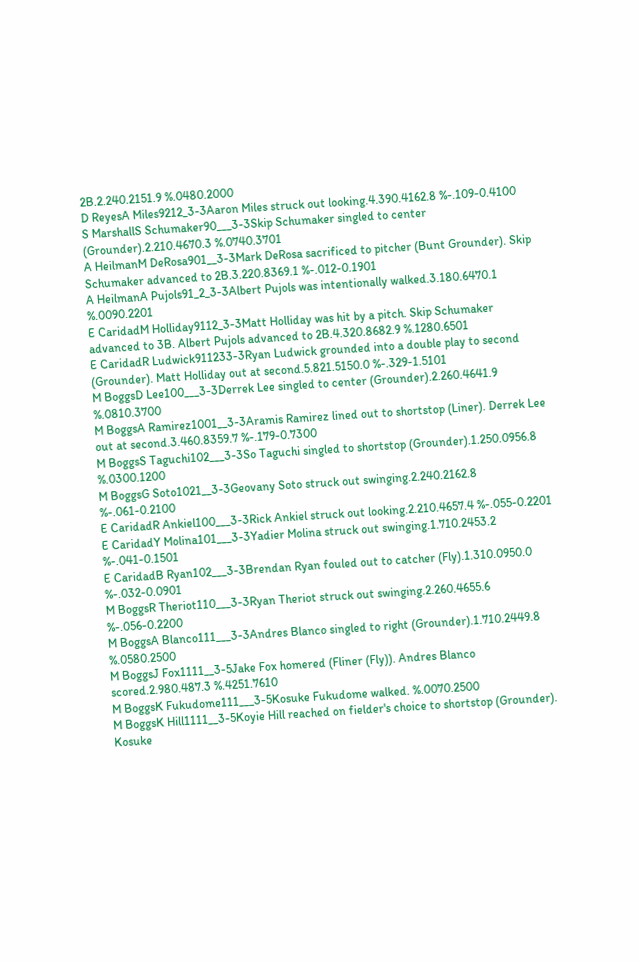2B.2.240.2151.9 %.0480.2000
D ReyesA Miles9212_3-3Aaron Miles struck out looking.4.390.4162.8 %-.109-0.4100
S MarshallS Schumaker90___3-3Skip Schumaker singled to center (Grounder).2.210.4670.3 %.0740.3701
A HeilmanM DeRosa901__3-3Mark DeRosa sacrificed to pitcher (Bunt Grounder). Skip Schumaker advanced to 2B.3.220.8369.1 %-.012-0.1901
A HeilmanA Pujols91_2_3-3Albert Pujols was intentionally walked.3.180.6470.1 %.0090.2201
E CaridadM Holliday9112_3-3Matt Holliday was hit by a pitch. Skip Schumaker advanced to 3B. Albert Pujols advanced to 2B.4.320.8682.9 %.1280.6501
E CaridadR Ludwick911233-3Ryan Ludwick grounded into a double play to second (Grounder). Matt Holliday out at second.5.821.5150.0 %-.329-1.5101
M BoggsD Lee100___3-3Derrek Lee singled to center (Grounder).2.260.4641.9 %.0810.3700
M BoggsA Ramirez1001__3-3Aramis Ramirez lined out to shortstop (Liner). Derrek Lee out at second.3.460.8359.7 %-.179-0.7300
M BoggsS Taguchi102___3-3So Taguchi singled to shortstop (Grounder).1.250.0956.8 %.0300.1200
M BoggsG Soto1021__3-3Geovany Soto struck out swinging.2.240.2162.8 %-.061-0.2100
E CaridadR Ankiel100___3-3Rick Ankiel struck out looking.2.210.4657.4 %-.055-0.2201
E CaridadY Molina101___3-3Yadier Molina struck out swinging.1.710.2453.2 %-.041-0.1501
E CaridadB Ryan102___3-3Brendan Ryan fouled out to catcher (Fly).1.310.0950.0 %-.032-0.0901
M BoggsR Theriot110___3-3Ryan Theriot struck out swinging.2.260.4655.6 %-.056-0.2200
M BoggsA Blanco111___3-3Andres Blanco singled to right (Grounder).1.710.2449.8 %.0580.2500
M BoggsJ Fox1111__3-5Jake Fox homered (Fliner (Fly)). Andres Blanco scored.2.980.487.3 %.4251.7610
M BoggsK Fukudome111___3-5Kosuke Fukudome walked. %.0070.2500
M BoggsK Hill1111__3-5Koyie Hill reached on fielder's choice to shortstop (Grounder). Kosuke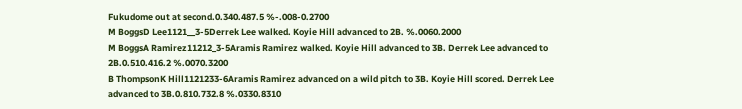Fukudome out at second.0.340.487.5 %-.008-0.2700
M BoggsD Lee1121__3-5Derrek Lee walked. Koyie Hill advanced to 2B. %.0060.2000
M BoggsA Ramirez11212_3-5Aramis Ramirez walked. Koyie Hill advanced to 3B. Derrek Lee advanced to 2B.0.510.416.2 %.0070.3200
B ThompsonK Hill1121233-6Aramis Ramirez advanced on a wild pitch to 3B. Koyie Hill scored. Derrek Lee advanced to 3B.0.810.732.8 %.0330.8310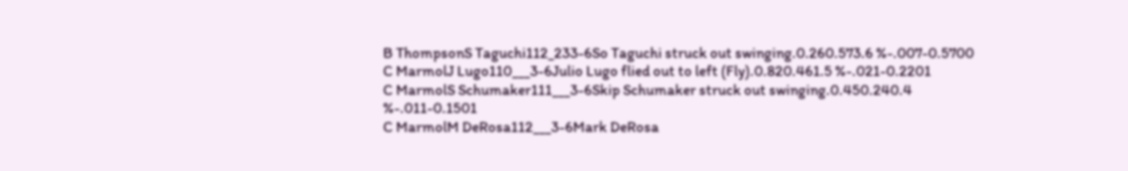B ThompsonS Taguchi112_233-6So Taguchi struck out swinging.0.260.573.6 %-.007-0.5700
C MarmolJ Lugo110___3-6Julio Lugo flied out to left (Fly).0.820.461.5 %-.021-0.2201
C MarmolS Schumaker111___3-6Skip Schumaker struck out swinging.0.450.240.4 %-.011-0.1501
C MarmolM DeRosa112___3-6Mark DeRosa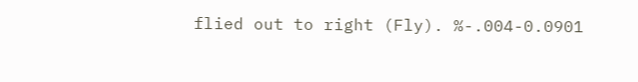flied out to right (Fly). %-.004-0.0901